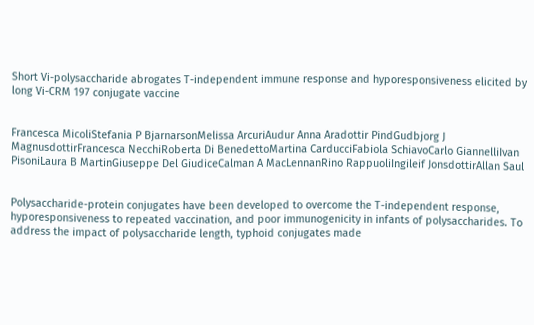Short Vi-polysaccharide abrogates T-independent immune response and hyporesponsiveness elicited by long Vi-CRM 197 conjugate vaccine


Francesca MicoliStefania P BjarnarsonMelissa ArcuriAudur Anna Aradottir PindGudbjorg J MagnusdottirFrancesca NecchiRoberta Di BenedettoMartina CarducciFabiola SchiavoCarlo GiannelliIvan PisoniLaura B MartinGiuseppe Del GiudiceCalman A MacLennanRino RappuoliIngileif JonsdottirAllan Saul


Polysaccharide-protein conjugates have been developed to overcome the T-independent response, hyporesponsiveness to repeated vaccination, and poor immunogenicity in infants of polysaccharides. To address the impact of polysaccharide length, typhoid conjugates made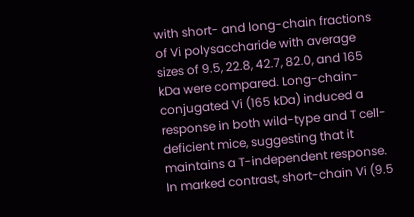with short- and long-chain fractions of Vi polysaccharide with average sizes of 9.5, 22.8, 42.7, 82.0, and 165 kDa were compared. Long-chain-conjugated Vi (165 kDa) induced a response in both wild-type and T cell-deficient mice, suggesting that it maintains a T-independent response. In marked contrast, short-chain Vi (9.5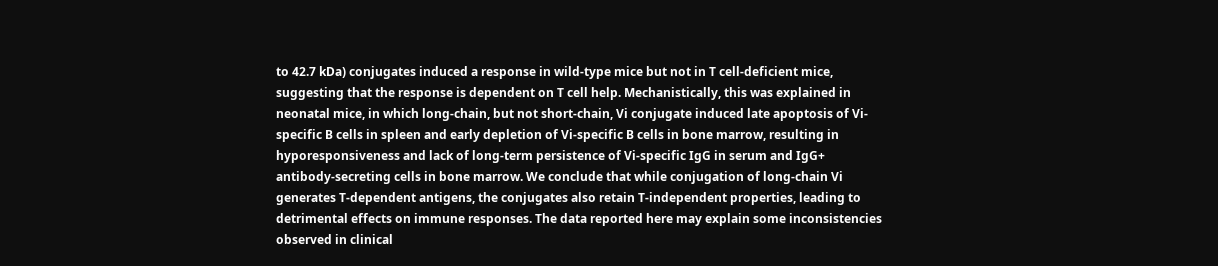to 42.7 kDa) conjugates induced a response in wild-type mice but not in T cell-deficient mice, suggesting that the response is dependent on T cell help. Mechanistically, this was explained in neonatal mice, in which long-chain, but not short-chain, Vi conjugate induced late apoptosis of Vi-specific B cells in spleen and early depletion of Vi-specific B cells in bone marrow, resulting in hyporesponsiveness and lack of long-term persistence of Vi-specific IgG in serum and IgG+ antibody-secreting cells in bone marrow. We conclude that while conjugation of long-chain Vi generates T-dependent antigens, the conjugates also retain T-independent properties, leading to detrimental effects on immune responses. The data reported here may explain some inconsistencies observed in clinical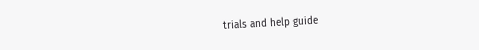trials and help guide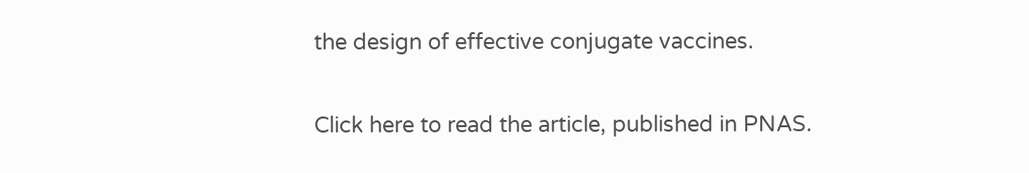the design of effective conjugate vaccines.

Click here to read the article, published in PNAS.